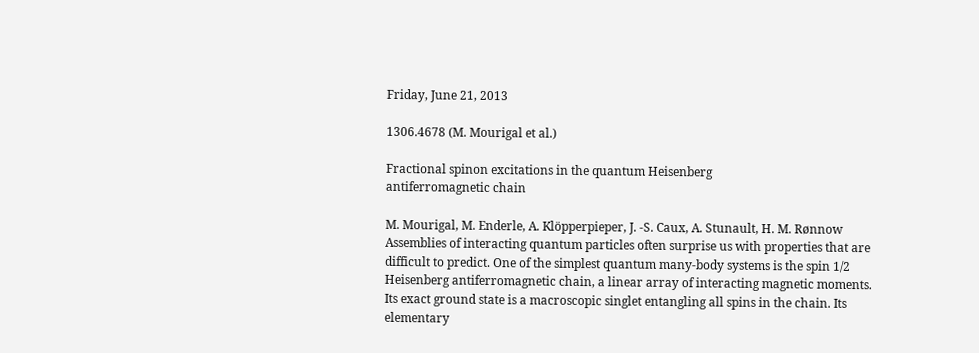Friday, June 21, 2013

1306.4678 (M. Mourigal et al.)

Fractional spinon excitations in the quantum Heisenberg
antiferromagnetic chain

M. Mourigal, M. Enderle, A. Klöpperpieper, J. -S. Caux, A. Stunault, H. M. Rønnow
Assemblies of interacting quantum particles often surprise us with properties that are difficult to predict. One of the simplest quantum many-body systems is the spin 1/2 Heisenberg antiferromagnetic chain, a linear array of interacting magnetic moments. Its exact ground state is a macroscopic singlet entangling all spins in the chain. Its elementary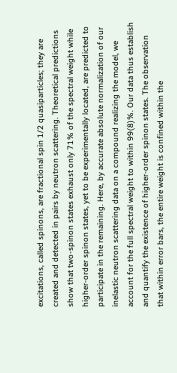excitations, called spinons, are fractional spin 1/2 quasiparticles; they are created and detected in pairs by neutron scattering. Theoretical predictions show that two-spinon states exhaust only 71% of the spectral weight while higher-order spinon states, yet to be experimentally located, are predicted to participate in the remaining. Here, by accurate absolute normalization of our inelastic neutron scattering data on a compound realizing the model, we account for the full spectral weight to within 99(8)%. Our data thus establish and quantify the existence of higher-order spinon states. The observation that within error bars, the entire weight is confined within the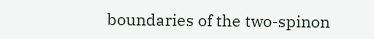boundaries of the two-spinon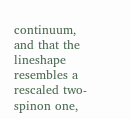continuum, and that the lineshape resembles a rescaled two-spinon one,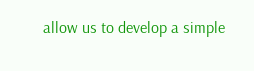allow us to develop a simple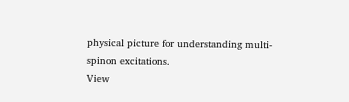physical picture for understanding multi-spinon excitations.
View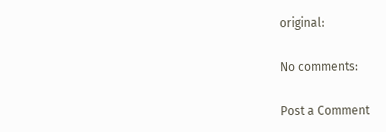original:

No comments:

Post a Comment